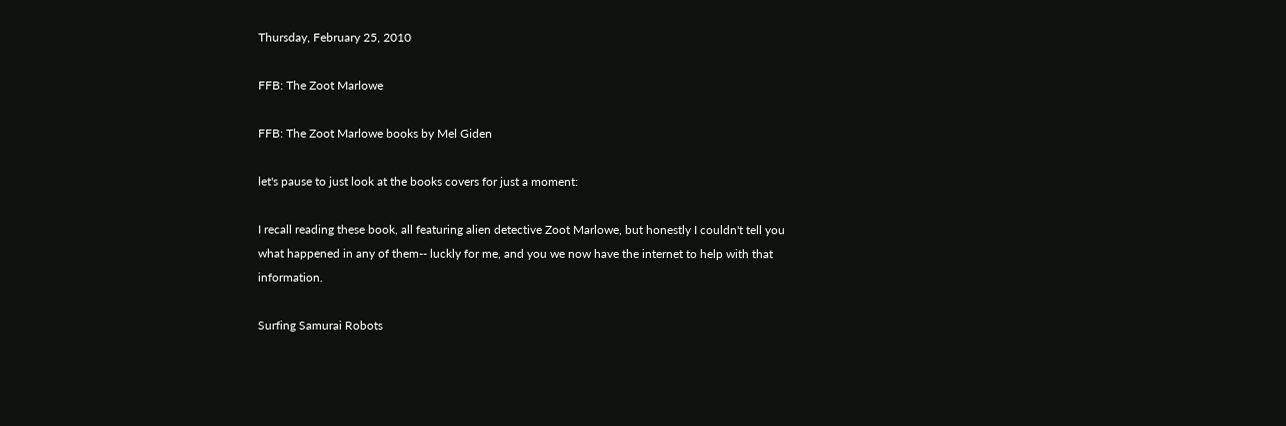Thursday, February 25, 2010

FFB: The Zoot Marlowe

FFB: The Zoot Marlowe books by Mel Giden

let's pause to just look at the books covers for just a moment:

I recall reading these book, all featuring alien detective Zoot Marlowe, but honestly I couldn't tell you what happened in any of them-- luckly for me, and you we now have the internet to help with that information.

Surfing Samurai Robots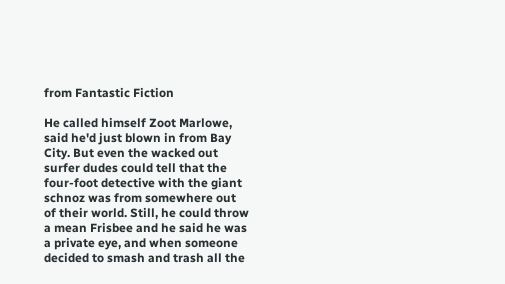from Fantastic Fiction

He called himself Zoot Marlowe, said he'd just blown in from Bay City. But even the wacked out surfer dudes could tell that the four-foot detective with the giant schnoz was from somewhere out of their world. Still, he could throw a mean Frisbee and he said he was a private eye, and when someone decided to smash and trash all the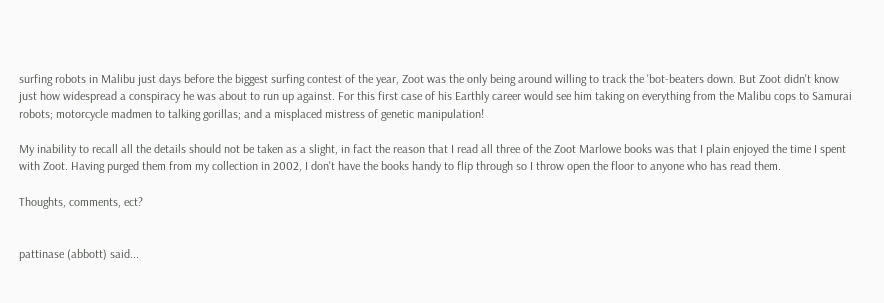surfing robots in Malibu just days before the biggest surfing contest of the year, Zoot was the only being around willing to track the 'bot-beaters down. But Zoot didn't know just how widespread a conspiracy he was about to run up against. For this first case of his Earthly career would see him taking on everything from the Malibu cops to Samurai robots; motorcycle madmen to talking gorillas; and a misplaced mistress of genetic manipulation!

My inability to recall all the details should not be taken as a slight, in fact the reason that I read all three of the Zoot Marlowe books was that I plain enjoyed the time I spent with Zoot. Having purged them from my collection in 2002, I don't have the books handy to flip through so I throw open the floor to anyone who has read them.

Thoughts, comments, ect?


pattinase (abbott) said...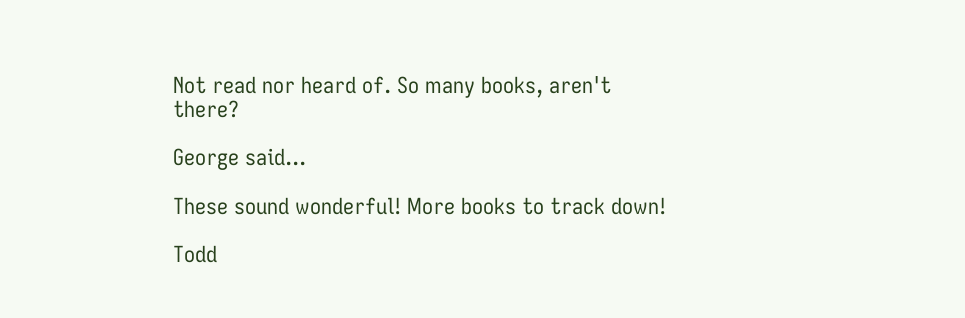Not read nor heard of. So many books, aren't there?

George said...

These sound wonderful! More books to track down!

Todd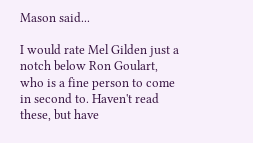Mason said...

I would rate Mel Gilden just a notch below Ron Goulart, who is a fine person to come in second to. Haven't read these, but have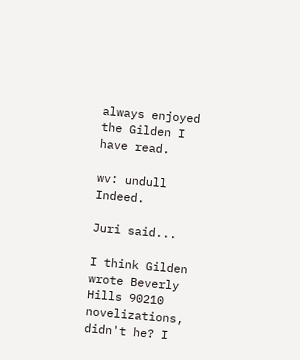always enjoyed the Gilden I have read.

wv: undull Indeed.

Juri said...

I think Gilden wrote Beverly Hills 90210 novelizations, didn't he? I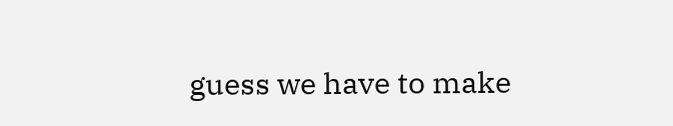guess we have to make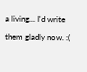a living... I'd write them gladly now. :(